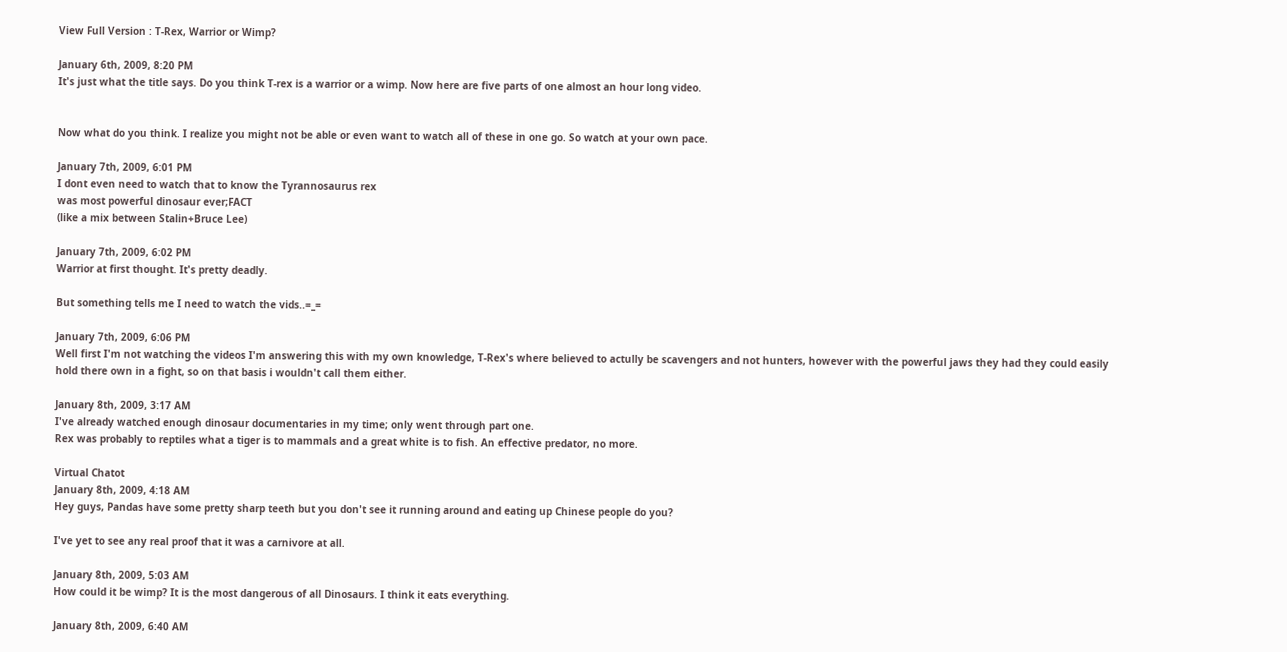View Full Version : T-Rex, Warrior or Wimp?

January 6th, 2009, 8:20 PM
It's just what the title says. Do you think T-rex is a warrior or a wimp. Now here are five parts of one almost an hour long video.


Now what do you think. I realize you might not be able or even want to watch all of these in one go. So watch at your own pace.

January 7th, 2009, 6:01 PM
I dont even need to watch that to know the Tyrannosaurus rex
was most powerful dinosaur ever;FACT
(like a mix between Stalin+Bruce Lee)

January 7th, 2009, 6:02 PM
Warrior at first thought. It's pretty deadly.

But something tells me I need to watch the vids..=_=

January 7th, 2009, 6:06 PM
Well first I'm not watching the videos I'm answering this with my own knowledge, T-Rex's where believed to actully be scavengers and not hunters, however with the powerful jaws they had they could easily hold there own in a fight, so on that basis i wouldn't call them either.

January 8th, 2009, 3:17 AM
I've already watched enough dinosaur documentaries in my time; only went through part one.
Rex was probably to reptiles what a tiger is to mammals and a great white is to fish. An effective predator, no more.

Virtual Chatot
January 8th, 2009, 4:18 AM
Hey guys, Pandas have some pretty sharp teeth but you don't see it running around and eating up Chinese people do you?

I've yet to see any real proof that it was a carnivore at all.

January 8th, 2009, 5:03 AM
How could it be wimp? It is the most dangerous of all Dinosaurs. I think it eats everything.

January 8th, 2009, 6:40 AM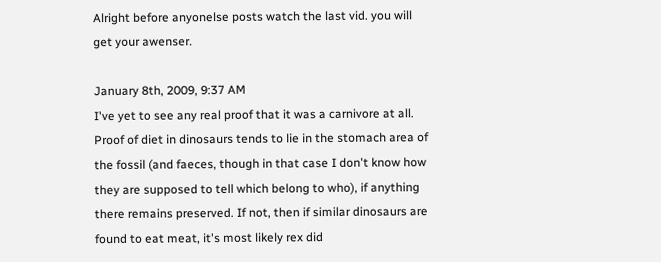Alright before anyonelse posts watch the last vid. you will get your awenser.

January 8th, 2009, 9:37 AM
I've yet to see any real proof that it was a carnivore at all.
Proof of diet in dinosaurs tends to lie in the stomach area of the fossil (and faeces, though in that case I don't know how they are supposed to tell which belong to who), if anything there remains preserved. If not, then if similar dinosaurs are found to eat meat, it's most likely rex did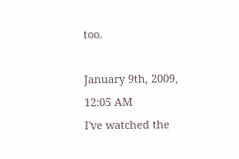too.

January 9th, 2009, 12:05 AM
I've watched the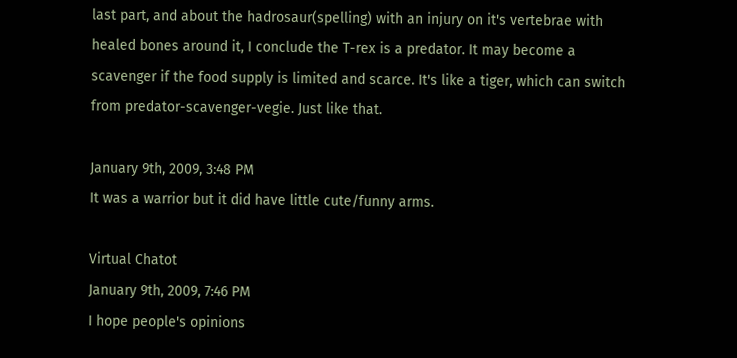last part, and about the hadrosaur(spelling) with an injury on it's vertebrae with healed bones around it, I conclude the T-rex is a predator. It may become a scavenger if the food supply is limited and scarce. It's like a tiger, which can switch from predator-scavenger-vegie. Just like that.

January 9th, 2009, 3:48 PM
It was a warrior but it did have little cute/funny arms.

Virtual Chatot
January 9th, 2009, 7:46 PM
I hope people's opinions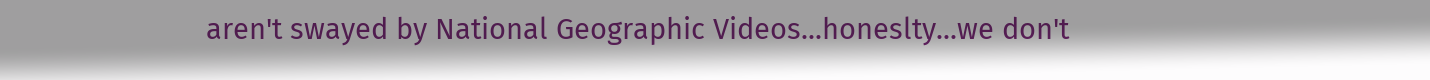aren't swayed by National Geographic Videos...honeslty...we don't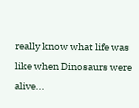really know what life was like when Dinosaurs were alive...